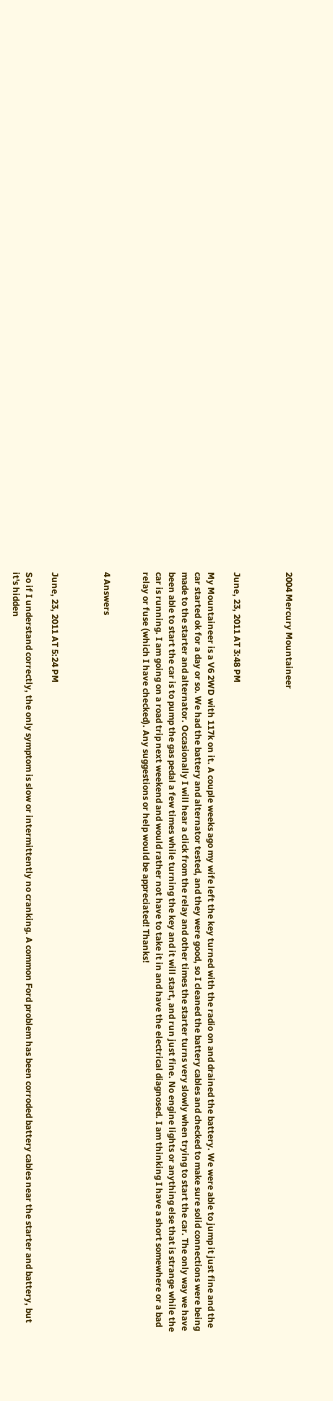2004 Mercury Mountaineer



June, 23, 2011 AT 3:48 PM

My Mountaineer is a V6 2WD with 117k on it. A couple weeks ago my wife left the key turned with the radio on and drained the battery. We were able to jump it just fine and the car started ok for a day or so. We had the battery and alternator tested, and they were good, so I cleaned the battery cables and checked to make sure solid connections were being made to the starter and alternator. Occasionally I will hear a click from the relay and other times the starter turns very slowly when trying to start the car. The only way we have been able to start the car is to pump the gas pedal a few times while turning the key and it will start, and run just fine. No engine lights or anything else that is strange while the car is running. I am going on a road trip next weekend and would rather not have to take it in and have the electrical diagnosed. I am thinking I have a short somewhere or a bad relay or fuse (which I have checked). Any suggestions or help would be appreciated! Thanks!


4 Answers



June, 23, 2011 AT 5:24 PM

So if I understand correctly, the only symptom is slow or intermittently no cranking. A common Ford problem has been corroded battery cables near the starter and battery, but it's hidden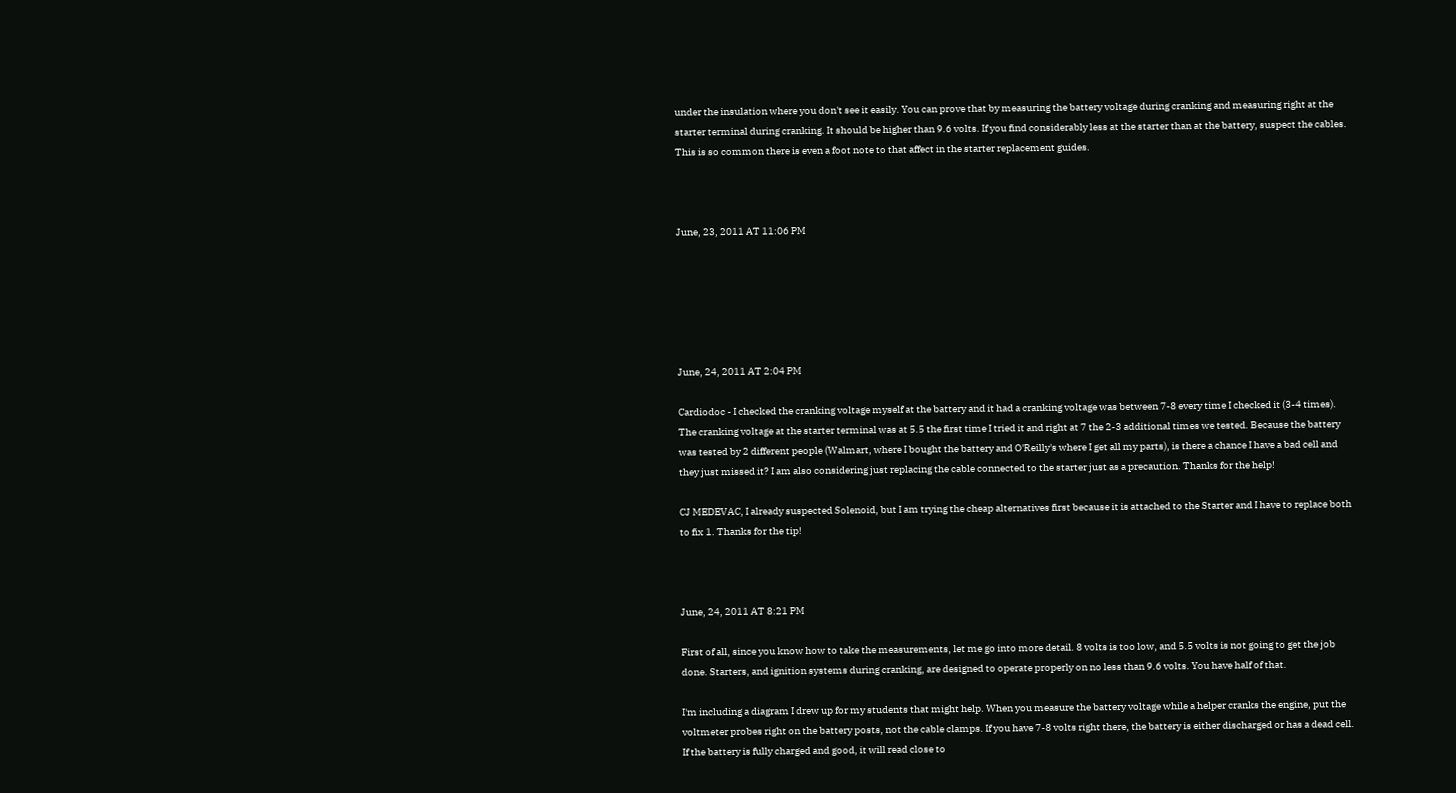under the insulation where you don't see it easily. You can prove that by measuring the battery voltage during cranking and measuring right at the starter terminal during cranking. It should be higher than 9.6 volts. If you find considerably less at the starter than at the battery, suspect the cables. This is so common there is even a foot note to that affect in the starter replacement guides.



June, 23, 2011 AT 11:06 PM






June, 24, 2011 AT 2:04 PM

Cardiodoc - I checked the cranking voltage myself at the battery and it had a cranking voltage was between 7-8 every time I checked it (3-4 times). The cranking voltage at the starter terminal was at 5.5 the first time I tried it and right at 7 the 2-3 additional times we tested. Because the battery was tested by 2 different people (Walmart, where I bought the battery and O'Reilly's where I get all my parts), is there a chance I have a bad cell and they just missed it? I am also considering just replacing the cable connected to the starter just as a precaution. Thanks for the help!

CJ MEDEVAC, I already suspected Solenoid, but I am trying the cheap alternatives first because it is attached to the Starter and I have to replace both to fix 1. Thanks for the tip!



June, 24, 2011 AT 8:21 PM

First of all, since you know how to take the measurements, let me go into more detail. 8 volts is too low, and 5.5 volts is not going to get the job done. Starters, and ignition systems during cranking, are designed to operate properly on no less than 9.6 volts. You have half of that.

I'm including a diagram I drew up for my students that might help. When you measure the battery voltage while a helper cranks the engine, put the voltmeter probes right on the battery posts, not the cable clamps. If you have 7-8 volts right there, the battery is either discharged or has a dead cell. If the battery is fully charged and good, it will read close to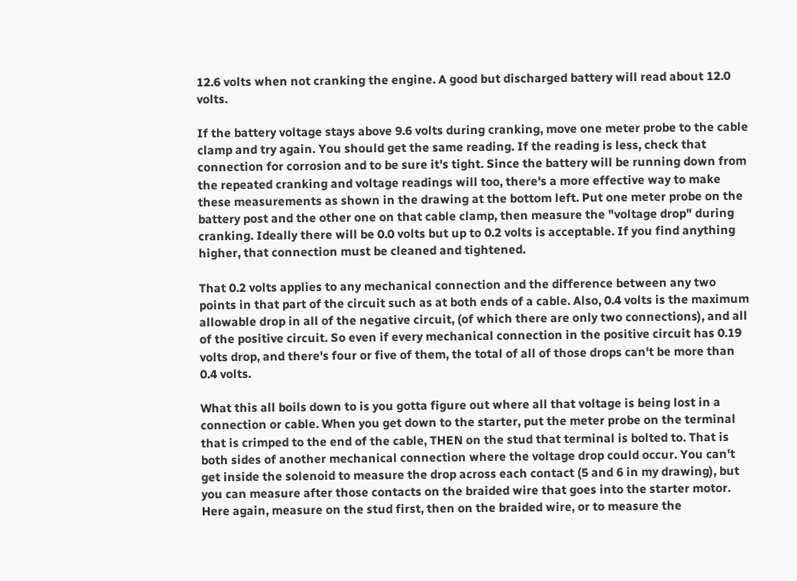12.6 volts when not cranking the engine. A good but discharged battery will read about 12.0 volts.

If the battery voltage stays above 9.6 volts during cranking, move one meter probe to the cable clamp and try again. You should get the same reading. If the reading is less, check that connection for corrosion and to be sure it's tight. Since the battery will be running down from the repeated cranking and voltage readings will too, there's a more effective way to make these measurements as shown in the drawing at the bottom left. Put one meter probe on the battery post and the other one on that cable clamp, then measure the "voltage drop" during cranking. Ideally there will be 0.0 volts but up to 0.2 volts is acceptable. If you find anything higher, that connection must be cleaned and tightened.

That 0.2 volts applies to any mechanical connection and the difference between any two points in that part of the circuit such as at both ends of a cable. Also, 0.4 volts is the maximum allowable drop in all of the negative circuit, (of which there are only two connections), and all of the positive circuit. So even if every mechanical connection in the positive circuit has 0.19 volts drop, and there's four or five of them, the total of all of those drops can't be more than 0.4 volts.

What this all boils down to is you gotta figure out where all that voltage is being lost in a connection or cable. When you get down to the starter, put the meter probe on the terminal that is crimped to the end of the cable, THEN on the stud that terminal is bolted to. That is both sides of another mechanical connection where the voltage drop could occur. You can't get inside the solenoid to measure the drop across each contact (5 and 6 in my drawing), but you can measure after those contacts on the braided wire that goes into the starter motor. Here again, measure on the stud first, then on the braided wire, or to measure the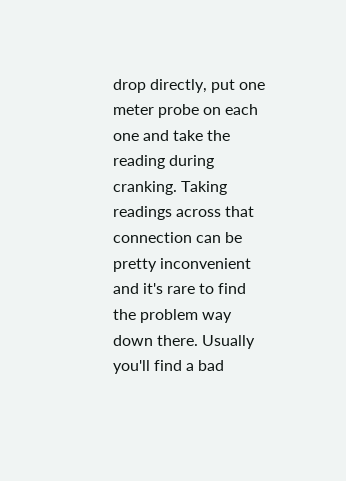drop directly, put one meter probe on each one and take the reading during cranking. Taking readings across that connection can be pretty inconvenient and it's rare to find the problem way down there. Usually you'll find a bad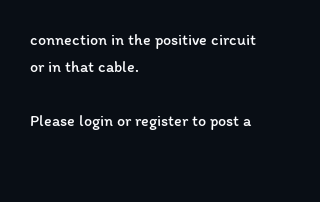connection in the positive circuit or in that cable.

Please login or register to post a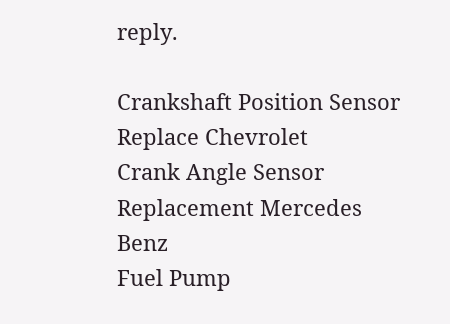reply.

Crankshaft Position Sensor Replace Chevrolet
Crank Angle Sensor Replacement Mercedes Benz
Fuel Pump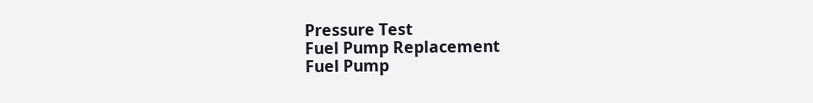Pressure Test
Fuel Pump Replacement
Fuel Pump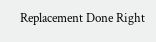Replacement Done Right